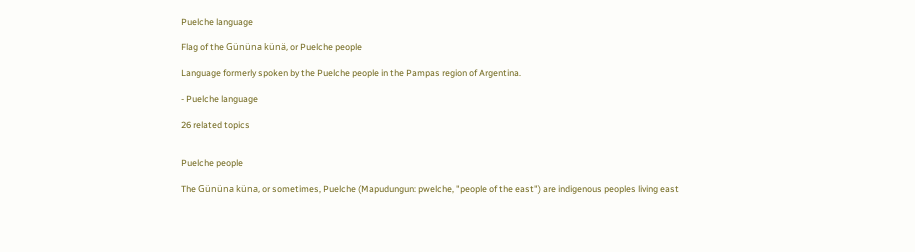Puelche language

Flag of the Gününa künä, or Puelche people

Language formerly spoken by the Puelche people in the Pampas region of Argentina.

- Puelche language

26 related topics


Puelche people

The Gününa küna, or sometimes, Puelche (Mapudungun: pwelche, "people of the east") are indigenous peoples living east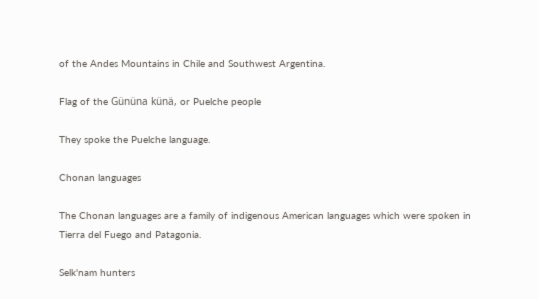of the Andes Mountains in Chile and Southwest Argentina.

Flag of the Gününa künä, or Puelche people

They spoke the Puelche language.

Chonan languages

The Chonan languages are a family of indigenous American languages which were spoken in Tierra del Fuego and Patagonia.

Selk'nam hunters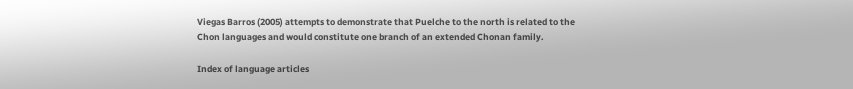Viegas Barros (2005) attempts to demonstrate that Puelche to the north is related to the Chon languages and would constitute one branch of an extended Chonan family.

Index of language articles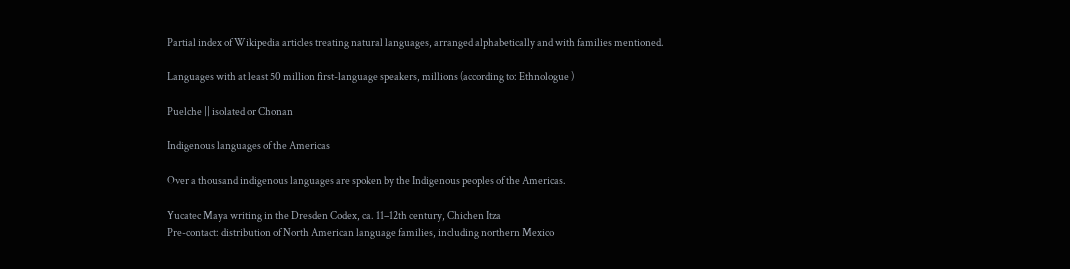Partial index of Wikipedia articles treating natural languages, arranged alphabetically and with families mentioned.

Languages with at least 50 million first-language speakers, millions (according to: Ethnologue )

Puelche || isolated or Chonan

Indigenous languages of the Americas

Over a thousand indigenous languages are spoken by the Indigenous peoples of the Americas.

Yucatec Maya writing in the Dresden Codex, ca. 11–12th century, Chichen Itza
Pre-contact: distribution of North American language families, including northern Mexico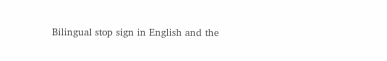Bilingual stop sign in English and the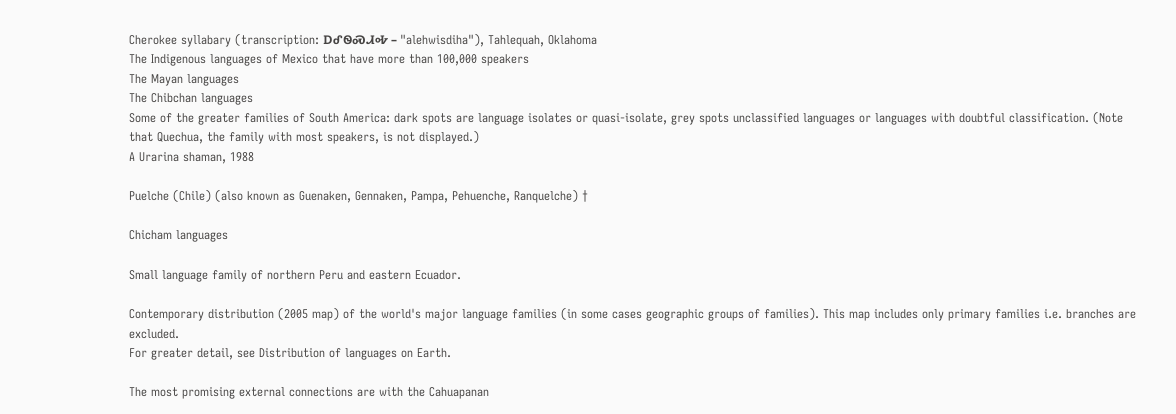Cherokee syllabary (transcription: ᎠᎴᏫᏍᏗᎭ – "alehwisdiha"), Tahlequah, Oklahoma
The Indigenous languages of Mexico that have more than 100,000 speakers
The Mayan languages
The Chibchan languages
Some of the greater families of South America: dark spots are language isolates or quasi-isolate, grey spots unclassified languages or languages with doubtful classification. (Note that Quechua, the family with most speakers, is not displayed.)
A Urarina shaman, 1988

Puelche (Chile) (also known as Guenaken, Gennaken, Pampa, Pehuenche, Ranquelche) †

Chicham languages

Small language family of northern Peru and eastern Ecuador.

Contemporary distribution (2005 map) of the world's major language families (in some cases geographic groups of families). This map includes only primary families i.e. branches are excluded.
For greater detail, see Distribution of languages on Earth.

The most promising external connections are with the Cahuapanan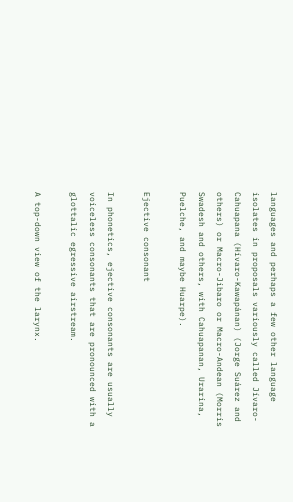languages and perhaps a few other language isolates in proposals variously called Jívaro-Cahuapana (Hívaro-Kawapánan) (Jorge Suárez and others) or Macro-Jibaro or Macro-Andean (Morris Swadesh and others, with Cahuapanan, Urarina, Puelche, and maybe Huarpe).

Ejective consonant

In phonetics, ejective consonants are usually voiceless consonants that are pronounced with a glottalic egressive airstream.

A top-down view of the larynx.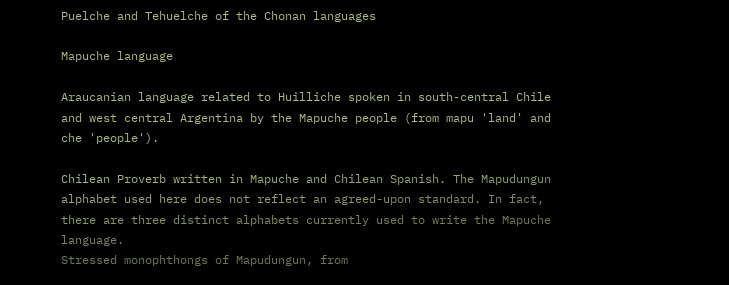Puelche and Tehuelche of the Chonan languages

Mapuche language

Araucanian language related to Huilliche spoken in south-central Chile and west central Argentina by the Mapuche people (from mapu 'land' and che 'people').

Chilean Proverb written in Mapuche and Chilean Spanish. The Mapudungun alphabet used here does not reflect an agreed-upon standard. In fact, there are three distinct alphabets currently used to write the Mapuche language.
Stressed monophthongs of Mapudungun, from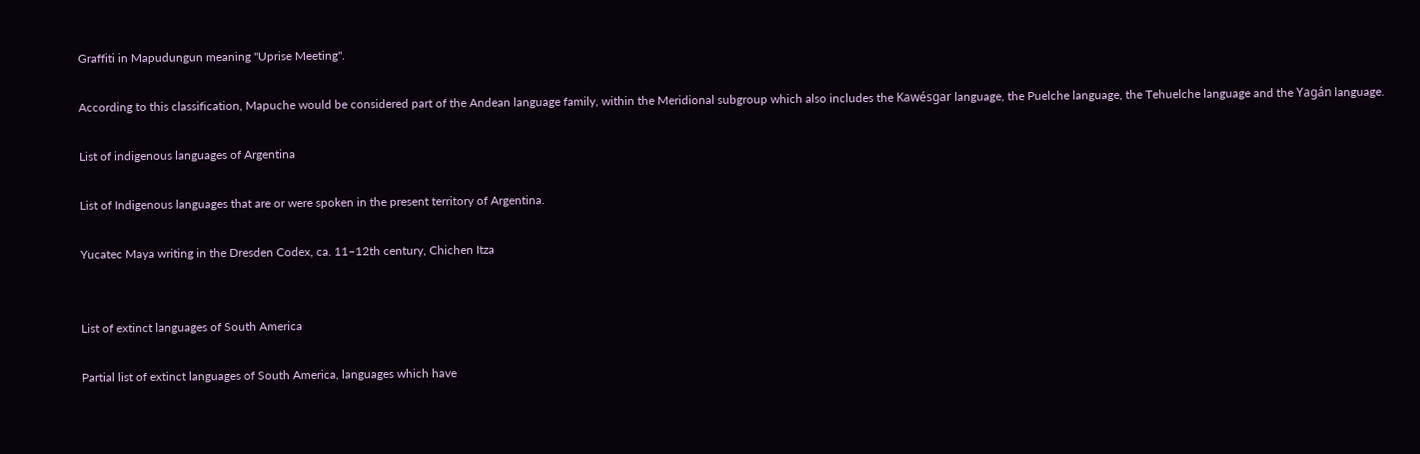Graffiti in Mapudungun meaning "Uprise Meeting".

According to this classification, Mapuche would be considered part of the Andean language family, within the Meridional subgroup which also includes the Kawésgar language, the Puelche language, the Tehuelche language and the Yagán language.

List of indigenous languages of Argentina

List of Indigenous languages that are or were spoken in the present territory of Argentina.

Yucatec Maya writing in the Dresden Codex, ca. 11–12th century, Chichen Itza


List of extinct languages of South America

Partial list of extinct languages of South America, languages which have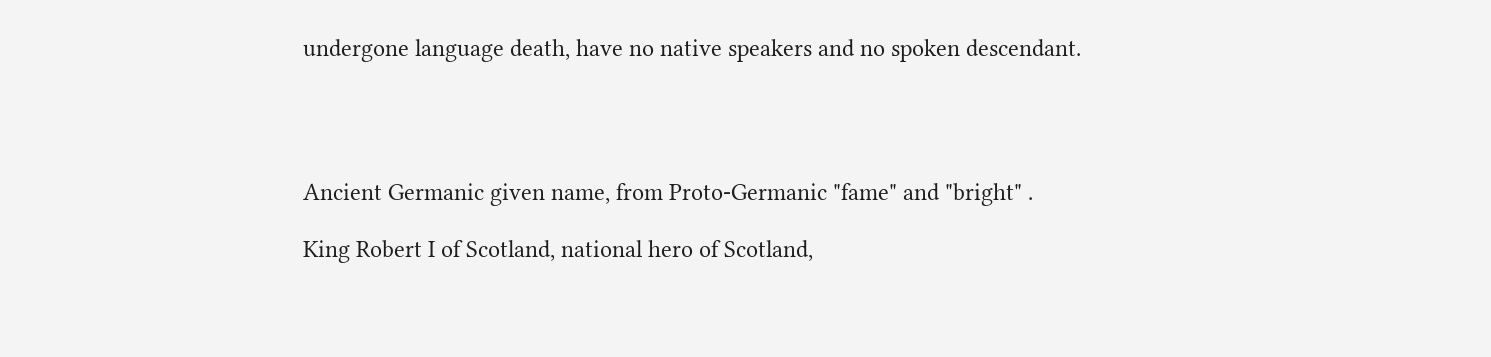undergone language death, have no native speakers and no spoken descendant.




Ancient Germanic given name, from Proto-Germanic "fame" and "bright" .

King Robert I of Scotland, national hero of Scotland,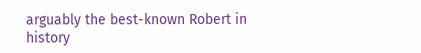arguably the best-known Robert in history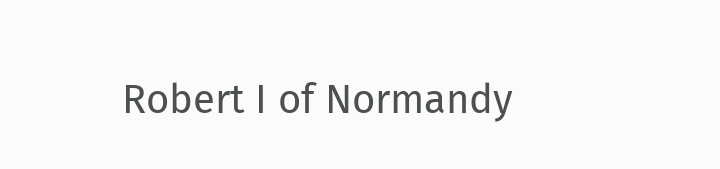Robert I of Normandy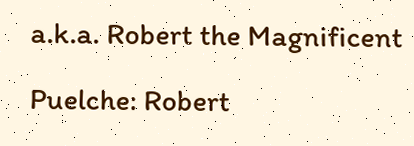a.k.a. Robert the Magnificent

Puelche: Robert